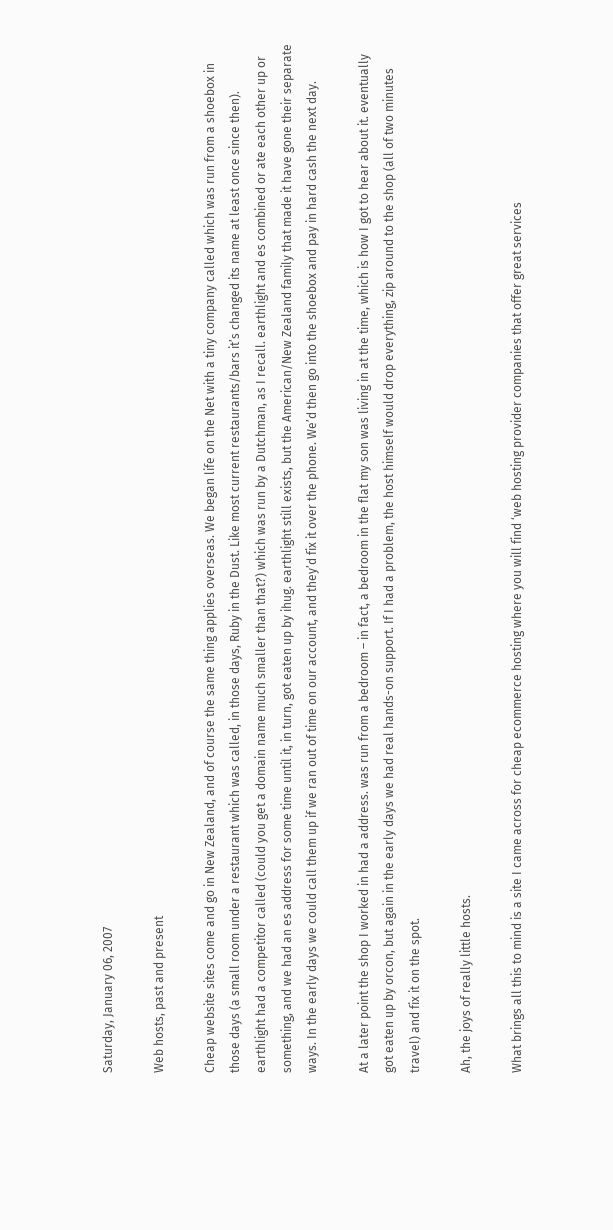Saturday, January 06, 2007

Web hosts, past and present

Cheap website sites come and go in New Zealand, and of course the same thing applies overseas. We began life on the Net with a tiny company called which was run from a shoebox in those days (a small room under a restaurant which was called, in those days, Ruby in the Dust. Like most current restaurants/bars it’s changed its name at least once since then). earthlight had a competitor called (could you get a domain name much smaller than that?) which was run by a Dutchman, as I recall. earthlight and es combined or ate each other up or something, and we had an es address for some time until it, in turn, got eaten up by ihug. earthlight still exists, but the American/New Zealand family that made it have gone their separate ways. In the early days we could call them up if we ran out of time on our account, and they’d fix it over the phone. We’d then go into the shoebox and pay in hard cash the next day.

At a later point the shop I worked in had a address. was run from a bedroom – in fact, a bedroom in the flat my son was living in at the time, which is how I got to hear about it. eventually got eaten up by orcon, but again in the early days we had real hands-on support. If I had a problem, the host himself would drop everything, zip around to the shop (all of two minutes travel) and fix it on the spot.

Ah, the joys of really little hosts.

What brings all this to mind is a site I came across for cheap ecommerce hosting where you will find ‘web hosting provider companies that offer great services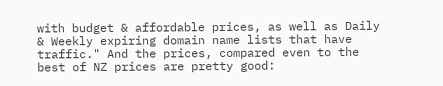with budget & affordable prices, as well as Daily & Weekly expiring domain name lists that have traffic." And the prices, compared even to the best of NZ prices are pretty good: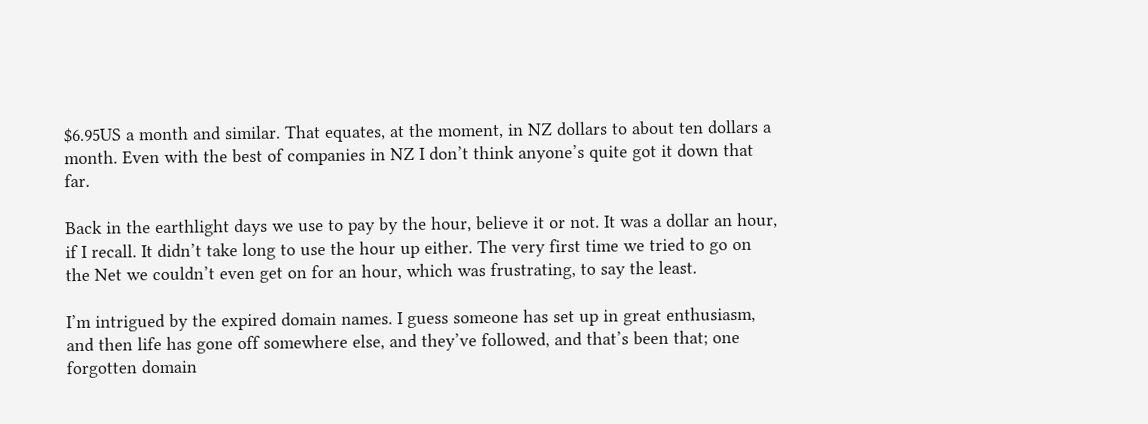$6.95US a month and similar. That equates, at the moment, in NZ dollars to about ten dollars a month. Even with the best of companies in NZ I don’t think anyone’s quite got it down that far.

Back in the earthlight days we use to pay by the hour, believe it or not. It was a dollar an hour, if I recall. It didn’t take long to use the hour up either. The very first time we tried to go on the Net we couldn’t even get on for an hour, which was frustrating, to say the least.

I’m intrigued by the expired domain names. I guess someone has set up in great enthusiasm, and then life has gone off somewhere else, and they’ve followed, and that’s been that; one forgotten domain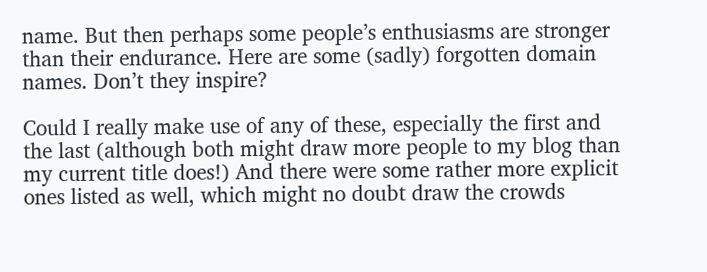name. But then perhaps some people’s enthusiasms are stronger than their endurance. Here are some (sadly) forgotten domain names. Don’t they inspire?

Could I really make use of any of these, especially the first and the last (although both might draw more people to my blog than my current title does!) And there were some rather more explicit ones listed as well, which might no doubt draw the crowds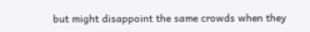but might disappoint the same crowds when they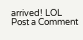arrived! LOL
Post a Comment